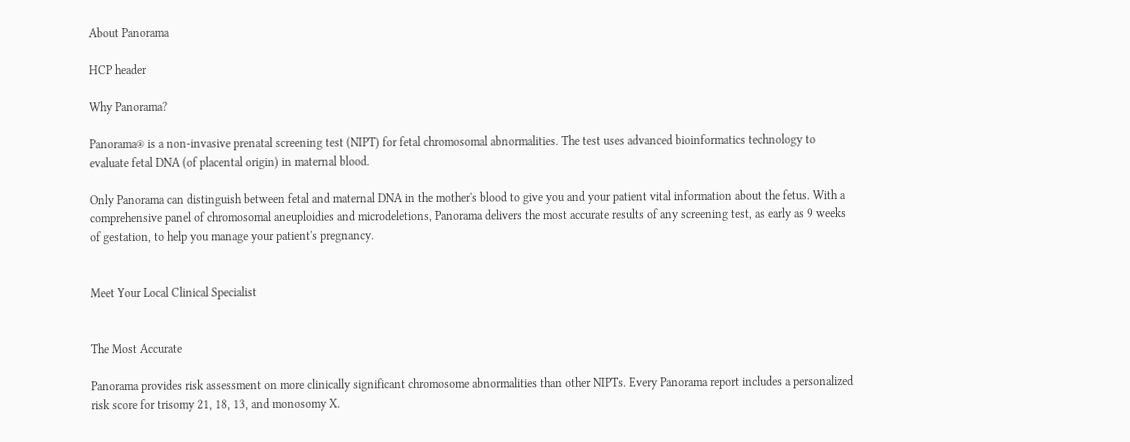About Panorama

HCP header

Why Panorama?

Panorama® is a non-invasive prenatal screening test (NIPT) for fetal chromosomal abnormalities. The test uses advanced bioinformatics technology to evaluate fetal DNA (of placental origin) in maternal blood.

Only Panorama can distinguish between fetal and maternal DNA in the mother's blood to give you and your patient vital information about the fetus. With a comprehensive panel of chromosomal aneuploidies and microdeletions, Panorama delivers the most accurate results of any screening test, as early as 9 weeks of gestation, to help you manage your patient's pregnancy.


Meet Your Local Clinical Specialist


The Most Accurate

Panorama provides risk assessment on more clinically significant chromosome abnormalities than other NIPTs. Every Panorama report includes a personalized risk score for trisomy 21, 18, 13, and monosomy X.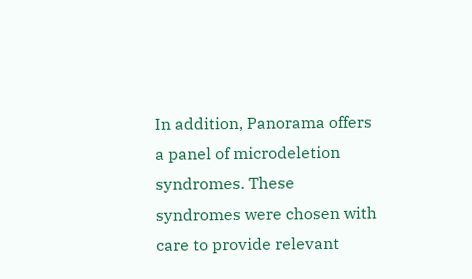In addition, Panorama offers a panel of microdeletion syndromes. These syndromes were chosen with care to provide relevant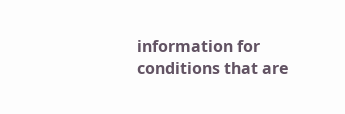information for conditions that are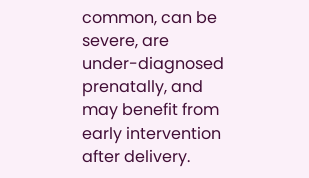common, can be severe, are under-diagnosed prenatally, and may benefit from early intervention after delivery.